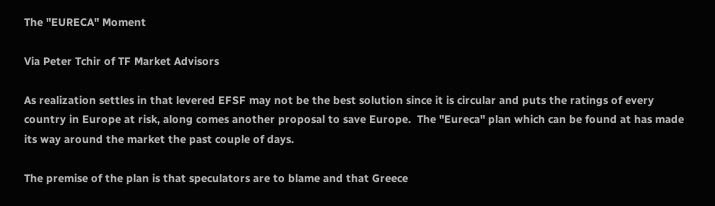The "EURECA" Moment

Via Peter Tchir of TF Market Advisors

As realization settles in that levered EFSF may not be the best solution since it is circular and puts the ratings of every country in Europe at risk, along comes another proposal to save Europe.  The "Eureca" plan which can be found at has made its way around the market the past couple of days.

The premise of the plan is that speculators are to blame and that Greece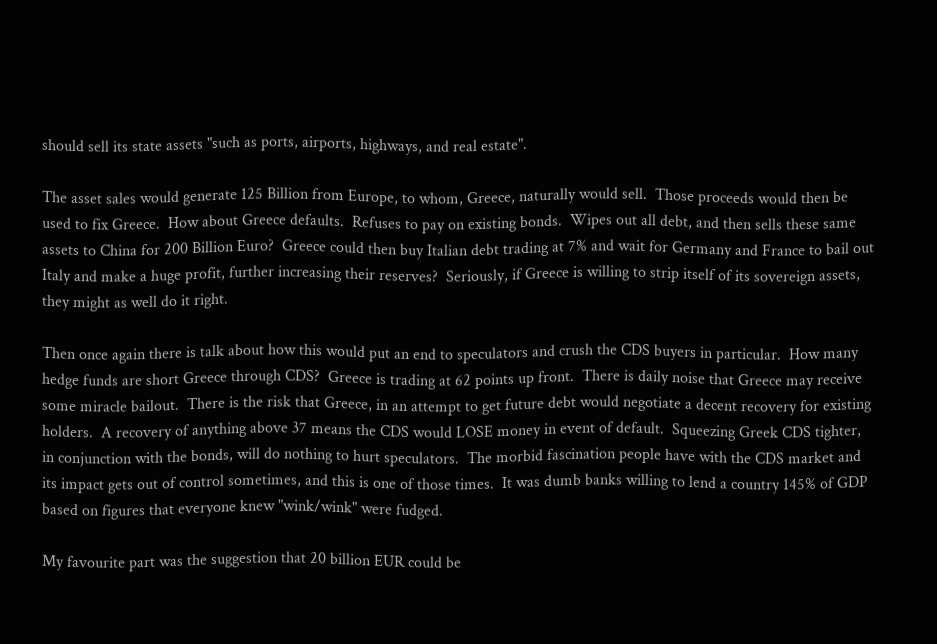should sell its state assets "such as ports, airports, highways, and real estate".

The asset sales would generate 125 Billion from Europe, to whom, Greece, naturally would sell.  Those proceeds would then be used to fix Greece.  How about Greece defaults.  Refuses to pay on existing bonds.  Wipes out all debt, and then sells these same assets to China for 200 Billion Euro?  Greece could then buy Italian debt trading at 7% and wait for Germany and France to bail out Italy and make a huge profit, further increasing their reserves?  Seriously, if Greece is willing to strip itself of its sovereign assets, they might as well do it right.

Then once again there is talk about how this would put an end to speculators and crush the CDS buyers in particular.  How many hedge funds are short Greece through CDS?  Greece is trading at 62 points up front.  There is daily noise that Greece may receive some miracle bailout.  There is the risk that Greece, in an attempt to get future debt would negotiate a decent recovery for existing holders.  A recovery of anything above 37 means the CDS would LOSE money in event of default.  Squeezing Greek CDS tighter, in conjunction with the bonds, will do nothing to hurt speculators.  The morbid fascination people have with the CDS market and its impact gets out of control sometimes, and this is one of those times.  It was dumb banks willing to lend a country 145% of GDP based on figures that everyone knew "wink/wink" were fudged.

My favourite part was the suggestion that 20 billion EUR could be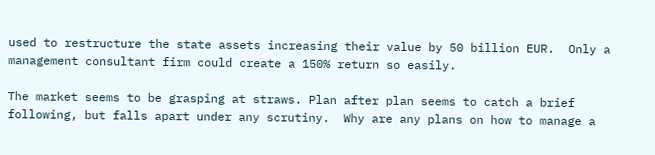used to restructure the state assets increasing their value by 50 billion EUR.  Only a management consultant firm could create a 150% return so easily.

The market seems to be grasping at straws. Plan after plan seems to catch a brief following, but falls apart under any scrutiny.  Why are any plans on how to manage a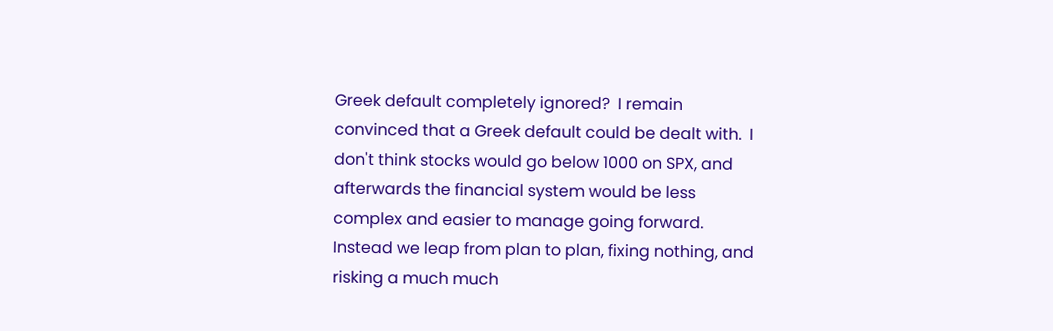Greek default completely ignored?  I remain convinced that a Greek default could be dealt with.  I don't think stocks would go below 1000 on SPX, and afterwards the financial system would be less complex and easier to manage going forward.  Instead we leap from plan to plan, fixing nothing, and risking a much much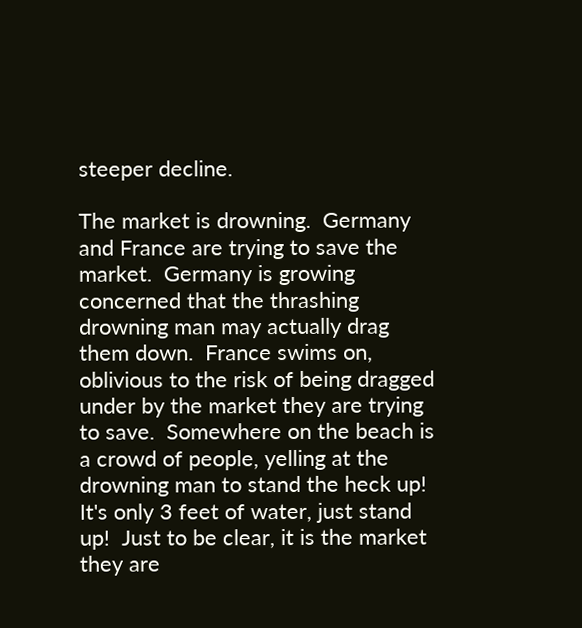steeper decline.

The market is drowning.  Germany and France are trying to save the market.  Germany is growing concerned that the thrashing drowning man may actually drag them down.  France swims on, oblivious to the risk of being dragged under by the market they are trying to save.  Somewhere on the beach is a crowd of people, yelling at the drowning man to stand the heck up!  It's only 3 feet of water, just stand up!  Just to be clear, it is the market they are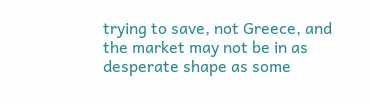trying to save, not Greece, and the market may not be in as desperate shape as some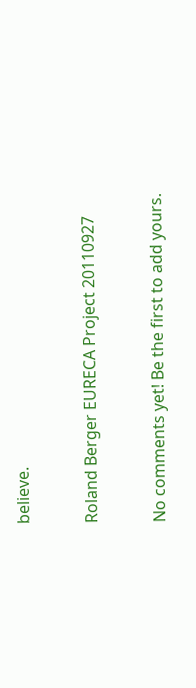believe.


Roland Berger EURECA Project 20110927


No comments yet! Be the first to add yours.